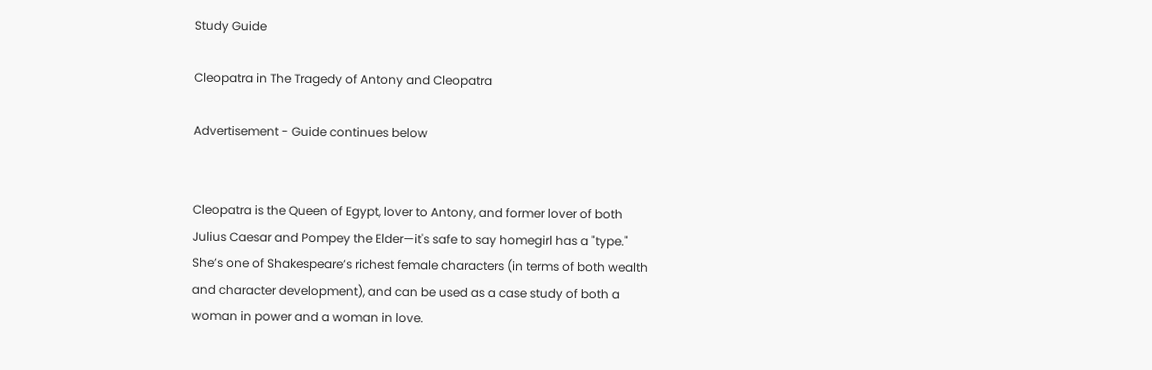Study Guide

Cleopatra in The Tragedy of Antony and Cleopatra

Advertisement - Guide continues below


Cleopatra is the Queen of Egypt, lover to Antony, and former lover of both Julius Caesar and Pompey the Elder—it's safe to say homegirl has a "type." She’s one of Shakespeare’s richest female characters (in terms of both wealth and character development), and can be used as a case study of both a woman in power and a woman in love.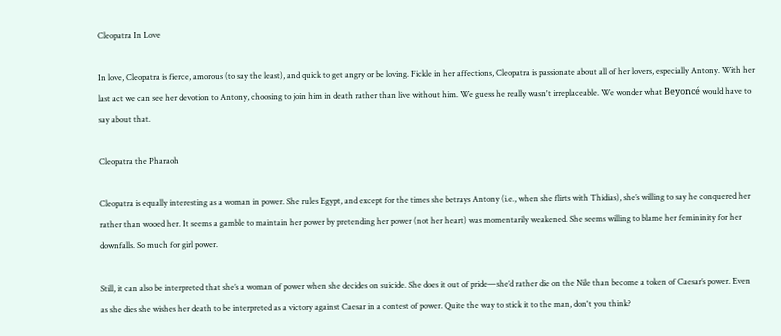Cleopatra In Love

In love, Cleopatra is fierce, amorous (to say the least), and quick to get angry or be loving. Fickle in her affections, Cleopatra is passionate about all of her lovers, especially Antony. With her last act we can see her devotion to Antony, choosing to join him in death rather than live without him. We guess he really wasn't irreplaceable. We wonder what Beyoncé would have to say about that.

Cleopatra the Pharaoh

Cleopatra is equally interesting as a woman in power. She rules Egypt, and except for the times she betrays Antony (i.e., when she flirts with Thidias), she’s willing to say he conquered her rather than wooed her. It seems a gamble to maintain her power by pretending her power (not her heart) was momentarily weakened. She seems willing to blame her femininity for her downfalls. So much for girl power.

Still, it can also be interpreted that she’s a woman of power when she decides on suicide. She does it out of pride—she’d rather die on the Nile than become a token of Caesar’s power. Even as she dies she wishes her death to be interpreted as a victory against Caesar in a contest of power. Quite the way to stick it to the man, don't you think?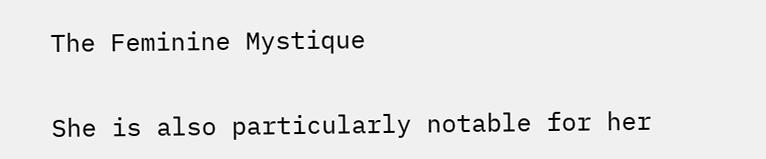The Feminine Mystique

She is also particularly notable for her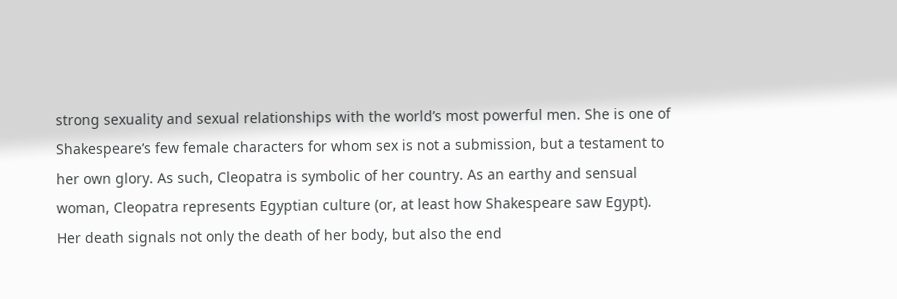strong sexuality and sexual relationships with the world’s most powerful men. She is one of Shakespeare’s few female characters for whom sex is not a submission, but a testament to her own glory. As such, Cleopatra is symbolic of her country. As an earthy and sensual woman, Cleopatra represents Egyptian culture (or, at least how Shakespeare saw Egypt). Her death signals not only the death of her body, but also the end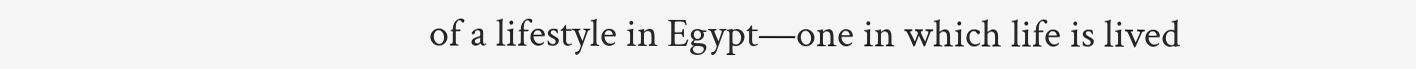of a lifestyle in Egypt—one in which life is lived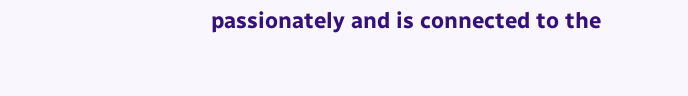passionately and is connected to the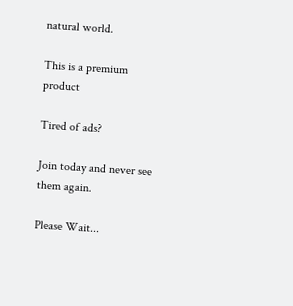natural world.

This is a premium product

Tired of ads?

Join today and never see them again.

Please Wait...